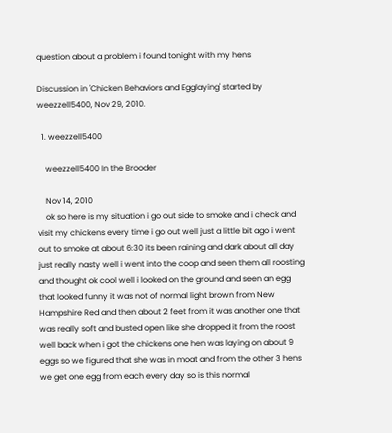question about a problem i found tonight with my hens

Discussion in 'Chicken Behaviors and Egglaying' started by weezzell5400, Nov 29, 2010.

  1. weezzell5400

    weezzell5400 In the Brooder

    Nov 14, 2010
    ok so here is my situation i go out side to smoke and i check and visit my chickens every time i go out well just a little bit ago i went out to smoke at about 6:30 its been raining and dark about all day just really nasty well i went into the coop and seen them all roosting and thought ok cool well i looked on the ground and seen an egg that looked funny it was not of normal light brown from New Hampshire Red and then about 2 feet from it was another one that was really soft and busted open like she dropped it from the roost well back when i got the chickens one hen was laying on about 9 eggs so we figured that she was in moat and from the other 3 hens we get one egg from each every day so is this normal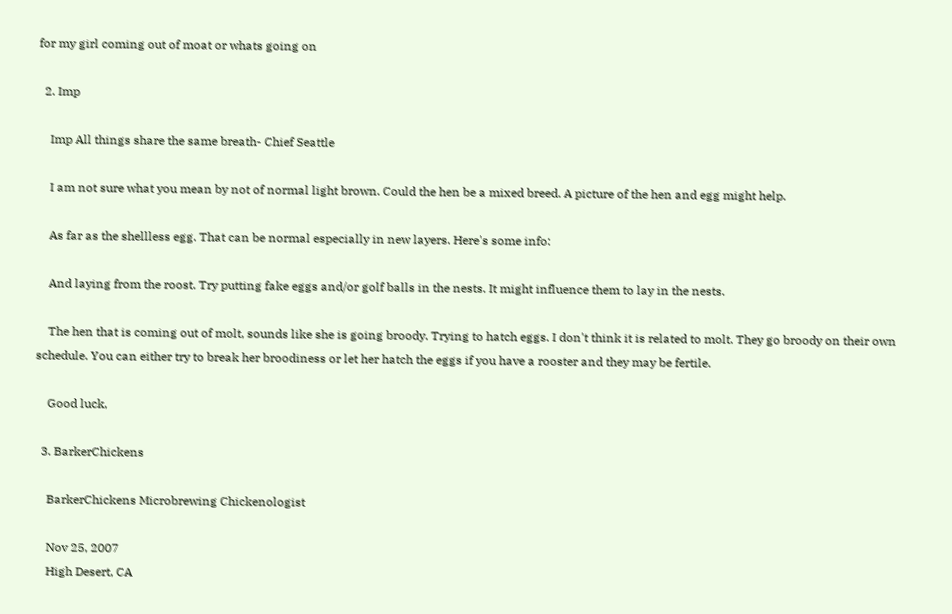for my girl coming out of moat or whats going on

  2. Imp

    Imp All things share the same breath- Chief Seattle

    I am not sure what you mean by not of normal light brown. Could the hen be a mixed breed. A picture of the hen and egg might help.

    As far as the shellless egg. That can be normal especially in new layers. Here's some info:

    And laying from the roost. Try putting fake eggs and/or golf balls in the nests. It might influence them to lay in the nests.

    The hen that is coming out of molt, sounds like she is going broody. Trying to hatch eggs. I don't think it is related to molt. They go broody on their own schedule. You can either try to break her broodiness or let her hatch the eggs if you have a rooster and they may be fertile.

    Good luck,

  3. BarkerChickens

    BarkerChickens Microbrewing Chickenologist

    Nov 25, 2007
    High Desert, CA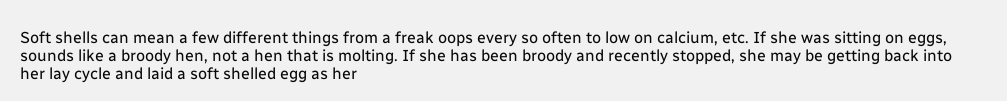Soft shells can mean a few different things from a freak oops every so often to low on calcium, etc. If she was sitting on eggs, sounds like a broody hen, not a hen that is molting. If she has been broody and recently stopped, she may be getting back into her lay cycle and laid a soft shelled egg as her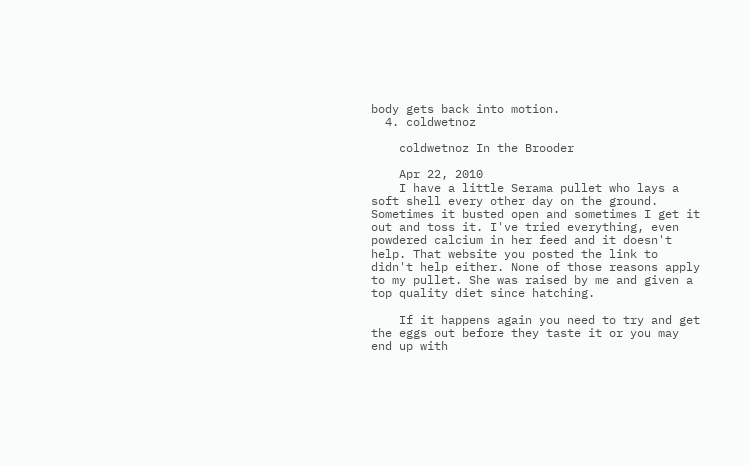body gets back into motion.
  4. coldwetnoz

    coldwetnoz In the Brooder

    Apr 22, 2010
    I have a little Serama pullet who lays a soft shell every other day on the ground. Sometimes it busted open and sometimes I get it out and toss it. I've tried everything, even powdered calcium in her feed and it doesn't help. That website you posted the link to didn't help either. None of those reasons apply to my pullet. She was raised by me and given a top quality diet since hatching.

    If it happens again you need to try and get the eggs out before they taste it or you may end up with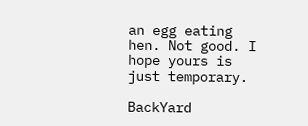an egg eating hen. Not good. I hope yours is just temporary.

BackYard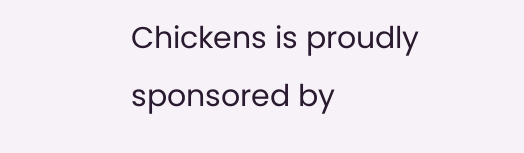Chickens is proudly sponsored by